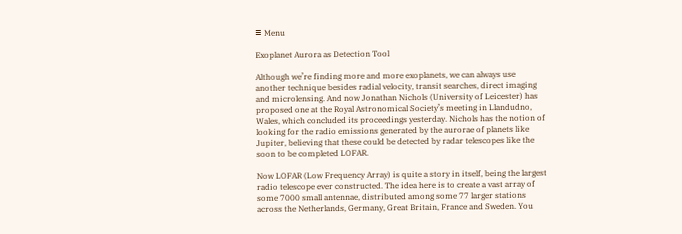≡ Menu

Exoplanet Aurora as Detection Tool

Although we’re finding more and more exoplanets, we can always use another technique besides radial velocity, transit searches, direct imaging and microlensing. And now Jonathan Nichols (University of Leicester) has proposed one at the Royal Astronomical Society’s meeting in Llandudno, Wales, which concluded its proceedings yesterday. Nichols has the notion of looking for the radio emissions generated by the aurorae of planets like Jupiter, believing that these could be detected by radar telescopes like the soon to be completed LOFAR.

Now LOFAR (Low Frequency Array) is quite a story in itself, being the largest radio telescope ever constructed. The idea here is to create a vast array of some 7000 small antennae, distributed among some 77 larger stations across the Netherlands, Germany, Great Britain, France and Sweden. You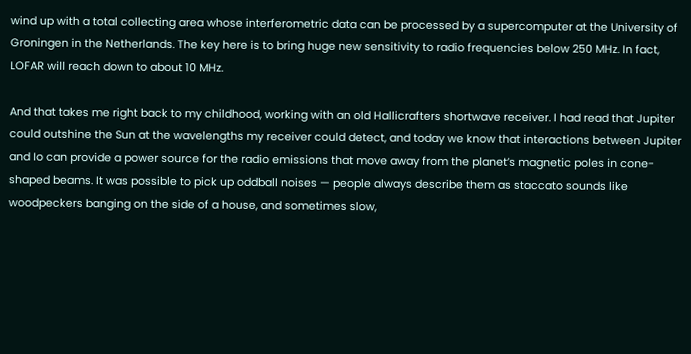wind up with a total collecting area whose interferometric data can be processed by a supercomputer at the University of Groningen in the Netherlands. The key here is to bring huge new sensitivity to radio frequencies below 250 MHz. In fact, LOFAR will reach down to about 10 MHz.

And that takes me right back to my childhood, working with an old Hallicrafters shortwave receiver. I had read that Jupiter could outshine the Sun at the wavelengths my receiver could detect, and today we know that interactions between Jupiter and Io can provide a power source for the radio emissions that move away from the planet’s magnetic poles in cone-shaped beams. It was possible to pick up oddball noises — people always describe them as staccato sounds like woodpeckers banging on the side of a house, and sometimes slow,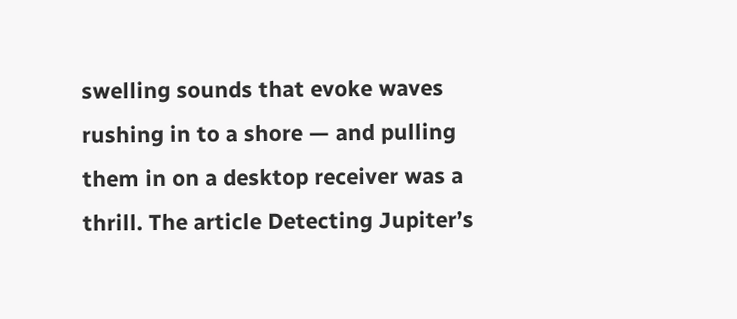swelling sounds that evoke waves rushing in to a shore — and pulling them in on a desktop receiver was a thrill. The article Detecting Jupiter’s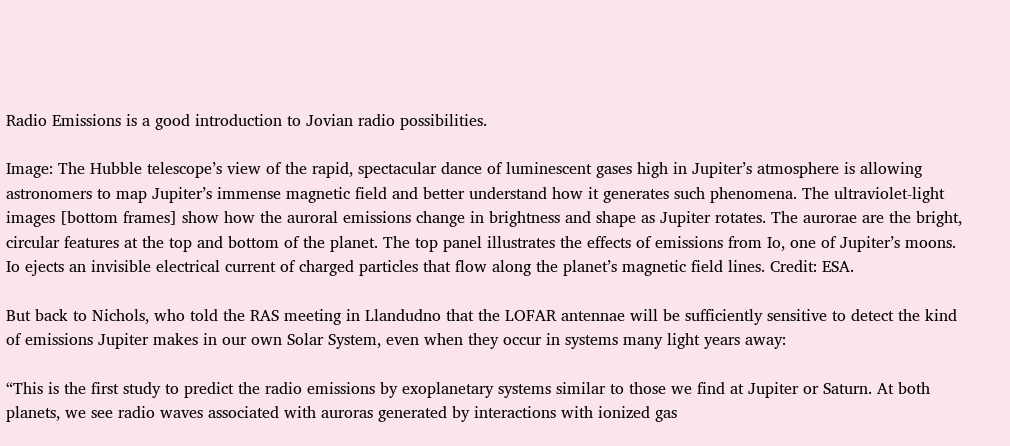Radio Emissions is a good introduction to Jovian radio possibilities.

Image: The Hubble telescope’s view of the rapid, spectacular dance of luminescent gases high in Jupiter’s atmosphere is allowing astronomers to map Jupiter’s immense magnetic field and better understand how it generates such phenomena. The ultraviolet-light images [bottom frames] show how the auroral emissions change in brightness and shape as Jupiter rotates. The aurorae are the bright, circular features at the top and bottom of the planet. The top panel illustrates the effects of emissions from Io, one of Jupiter’s moons. Io ejects an invisible electrical current of charged particles that flow along the planet’s magnetic field lines. Credit: ESA.

But back to Nichols, who told the RAS meeting in Llandudno that the LOFAR antennae will be sufficiently sensitive to detect the kind of emissions Jupiter makes in our own Solar System, even when they occur in systems many light years away:

“This is the first study to predict the radio emissions by exoplanetary systems similar to those we find at Jupiter or Saturn. At both planets, we see radio waves associated with auroras generated by interactions with ionized gas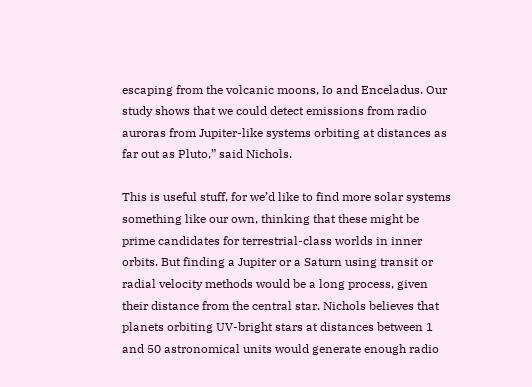escaping from the volcanic moons, Io and Enceladus. Our study shows that we could detect emissions from radio auroras from Jupiter-like systems orbiting at distances as far out as Pluto,” said Nichols.

This is useful stuff, for we’d like to find more solar systems something like our own, thinking that these might be prime candidates for terrestrial-class worlds in inner orbits. But finding a Jupiter or a Saturn using transit or radial velocity methods would be a long process, given their distance from the central star. Nichols believes that planets orbiting UV-bright stars at distances between 1 and 50 astronomical units would generate enough radio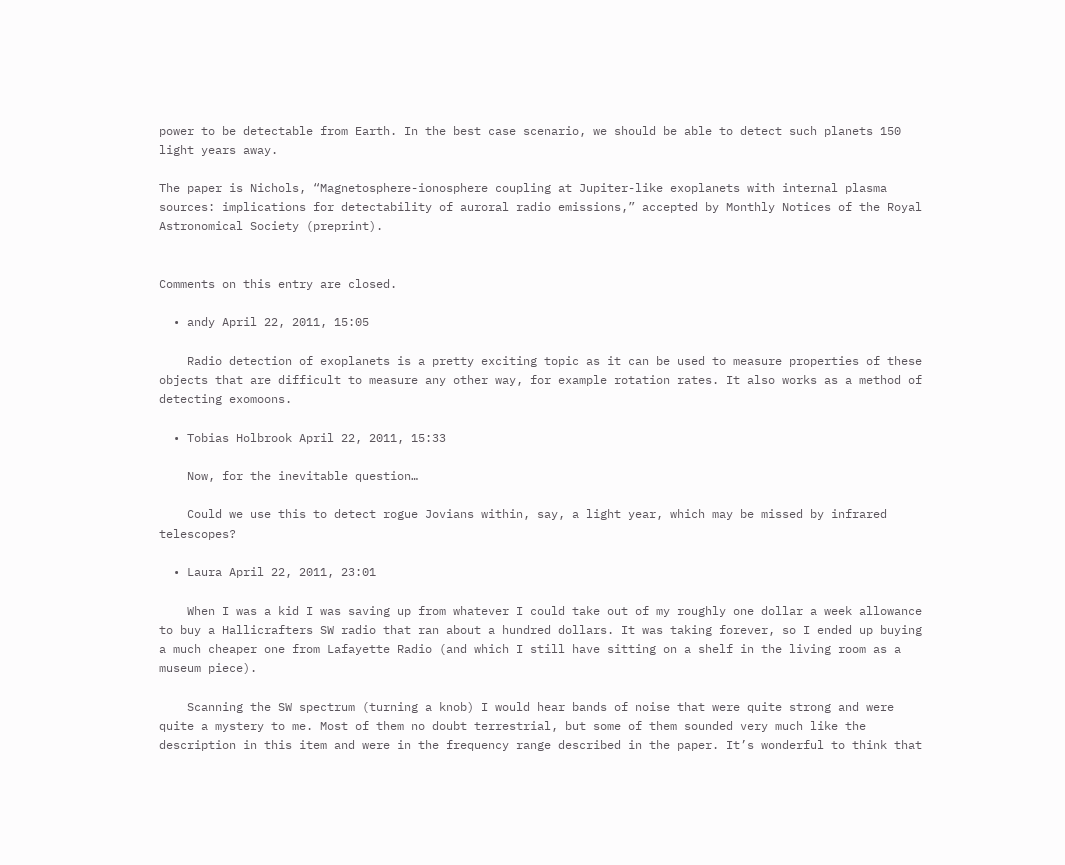power to be detectable from Earth. In the best case scenario, we should be able to detect such planets 150 light years away.

The paper is Nichols, “Magnetosphere-ionosphere coupling at Jupiter-like exoplanets with internal plasma sources: implications for detectability of auroral radio emissions,” accepted by Monthly Notices of the Royal Astronomical Society (preprint).


Comments on this entry are closed.

  • andy April 22, 2011, 15:05

    Radio detection of exoplanets is a pretty exciting topic as it can be used to measure properties of these objects that are difficult to measure any other way, for example rotation rates. It also works as a method of detecting exomoons.

  • Tobias Holbrook April 22, 2011, 15:33

    Now, for the inevitable question…

    Could we use this to detect rogue Jovians within, say, a light year, which may be missed by infrared telescopes?

  • Laura April 22, 2011, 23:01

    When I was a kid I was saving up from whatever I could take out of my roughly one dollar a week allowance to buy a Hallicrafters SW radio that ran about a hundred dollars. It was taking forever, so I ended up buying a much cheaper one from Lafayette Radio (and which I still have sitting on a shelf in the living room as a museum piece).

    Scanning the SW spectrum (turning a knob) I would hear bands of noise that were quite strong and were quite a mystery to me. Most of them no doubt terrestrial, but some of them sounded very much like the description in this item and were in the frequency range described in the paper. It’s wonderful to think that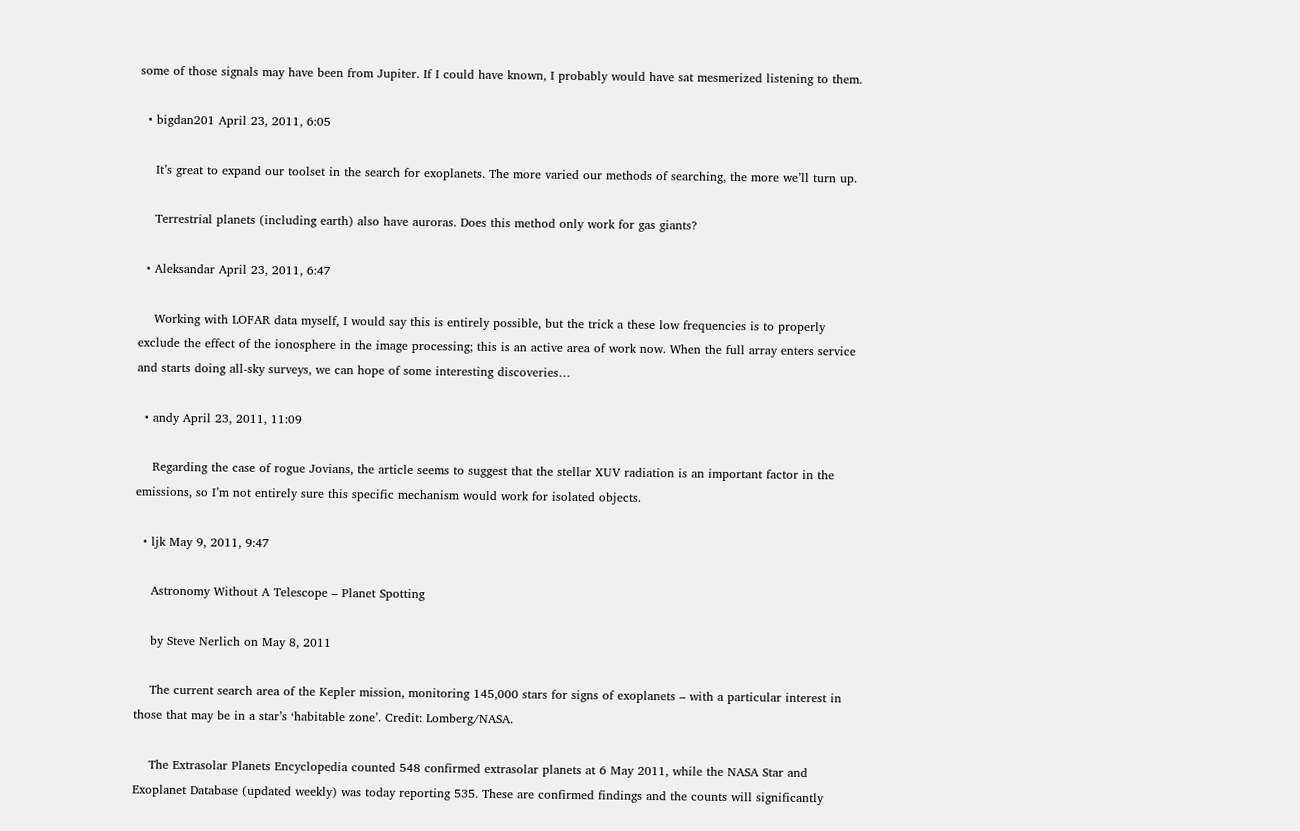some of those signals may have been from Jupiter. If I could have known, I probably would have sat mesmerized listening to them.

  • bigdan201 April 23, 2011, 6:05

    It’s great to expand our toolset in the search for exoplanets. The more varied our methods of searching, the more we’ll turn up.

    Terrestrial planets (including earth) also have auroras. Does this method only work for gas giants?

  • Aleksandar April 23, 2011, 6:47

    Working with LOFAR data myself, I would say this is entirely possible, but the trick a these low frequencies is to properly exclude the effect of the ionosphere in the image processing; this is an active area of work now. When the full array enters service and starts doing all-sky surveys, we can hope of some interesting discoveries…

  • andy April 23, 2011, 11:09

    Regarding the case of rogue Jovians, the article seems to suggest that the stellar XUV radiation is an important factor in the emissions, so I’m not entirely sure this specific mechanism would work for isolated objects.

  • ljk May 9, 2011, 9:47

    Astronomy Without A Telescope – Planet Spotting

    by Steve Nerlich on May 8, 2011

    The current search area of the Kepler mission, monitoring 145,000 stars for signs of exoplanets – with a particular interest in those that may be in a star’s ‘habitable zone’. Credit: Lomberg/NASA.

    The Extrasolar Planets Encyclopedia counted 548 confirmed extrasolar planets at 6 May 2011, while the NASA Star and Exoplanet Database (updated weekly) was today reporting 535. These are confirmed findings and the counts will significantly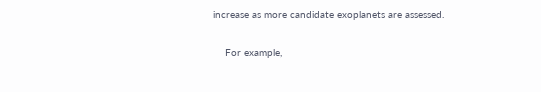increase as more candidate exoplanets are assessed.

    For example,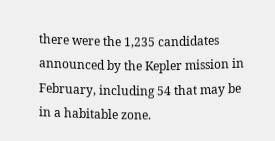there were the 1,235 candidates announced by the Kepler mission in February, including 54 that may be in a habitable zone.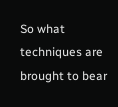So what techniques are brought to bear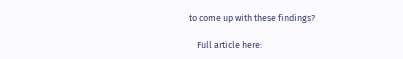to come up with these findings?

    Full article here: